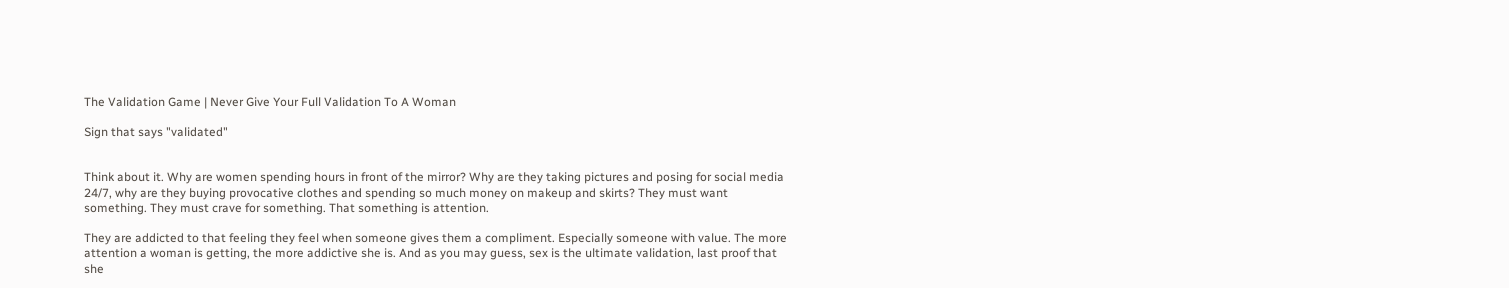The Validation Game | Never Give Your Full Validation To A Woman

Sign that says "validated"


Think about it. Why are women spending hours in front of the mirror? Why are they taking pictures and posing for social media 24/7, why are they buying provocative clothes and spending so much money on makeup and skirts? They must want something. They must crave for something. That something is attention.

They are addicted to that feeling they feel when someone gives them a compliment. Especially someone with value. The more attention a woman is getting, the more addictive she is. And as you may guess, sex is the ultimate validation, last proof that she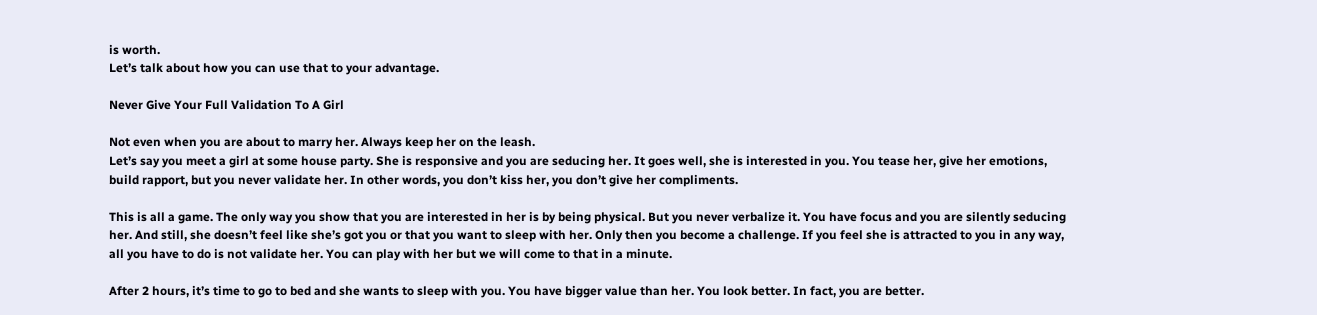is worth.
Let’s talk about how you can use that to your advantage.

Never Give Your Full Validation To A Girl

Not even when you are about to marry her. Always keep her on the leash.
Let’s say you meet a girl at some house party. She is responsive and you are seducing her. It goes well, she is interested in you. You tease her, give her emotions, build rapport, but you never validate her. In other words, you don’t kiss her, you don’t give her compliments.

This is all a game. The only way you show that you are interested in her is by being physical. But you never verbalize it. You have focus and you are silently seducing her. And still, she doesn’t feel like she’s got you or that you want to sleep with her. Only then you become a challenge. If you feel she is attracted to you in any way, all you have to do is not validate her. You can play with her but we will come to that in a minute.

After 2 hours, it’s time to go to bed and she wants to sleep with you. You have bigger value than her. You look better. In fact, you are better.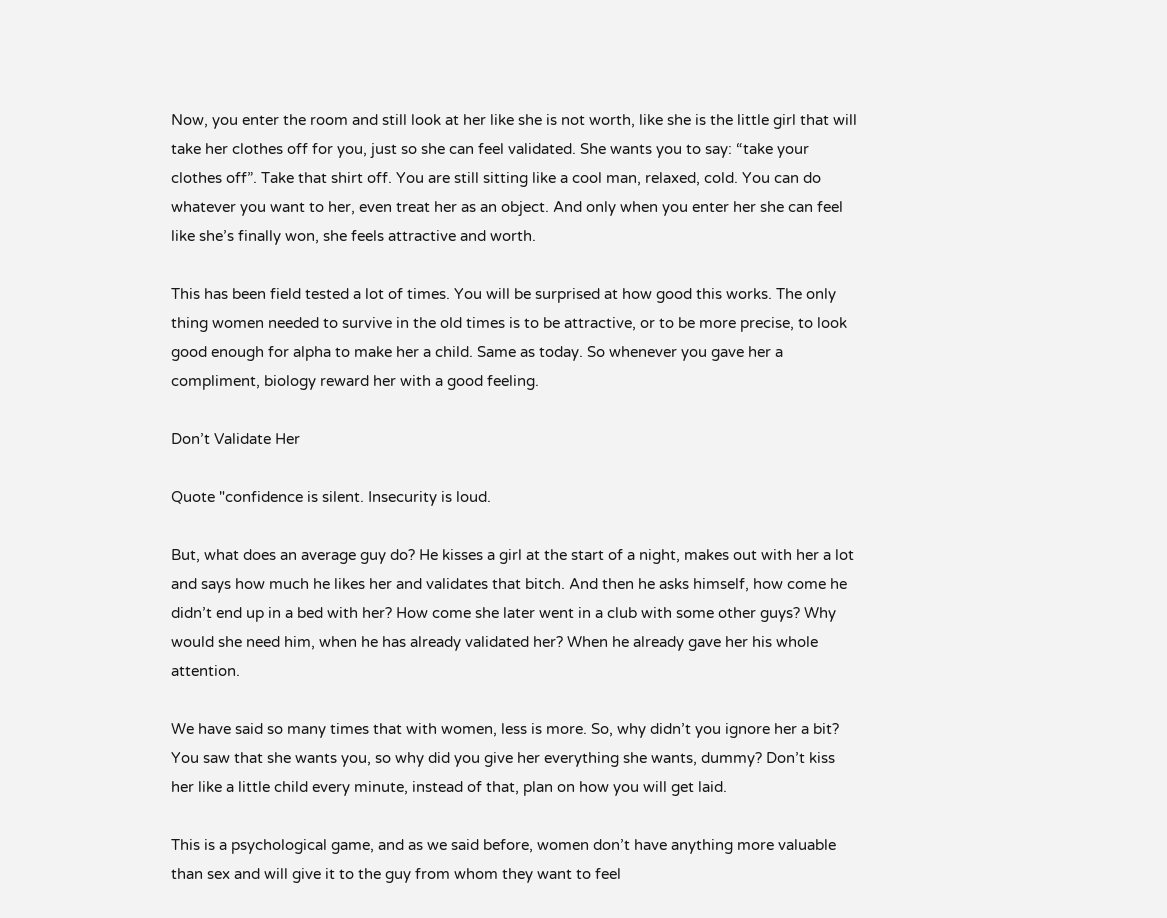Now, you enter the room and still look at her like she is not worth, like she is the little girl that will take her clothes off for you, just so she can feel validated. She wants you to say: “take your clothes off”. Take that shirt off. You are still sitting like a cool man, relaxed, cold. You can do whatever you want to her, even treat her as an object. And only when you enter her she can feel like she’s finally won, she feels attractive and worth.

This has been field tested a lot of times. You will be surprised at how good this works. The only thing women needed to survive in the old times is to be attractive, or to be more precise, to look good enough for alpha to make her a child. Same as today. So whenever you gave her a compliment, biology reward her with a good feeling.

Don’t Validate Her

Quote "confidence is silent. Insecurity is loud.

But, what does an average guy do? He kisses a girl at the start of a night, makes out with her a lot and says how much he likes her and validates that bitch. And then he asks himself, how come he didn’t end up in a bed with her? How come she later went in a club with some other guys? Why would she need him, when he has already validated her? When he already gave her his whole attention.

We have said so many times that with women, less is more. So, why didn’t you ignore her a bit? You saw that she wants you, so why did you give her everything she wants, dummy? Don’t kiss her like a little child every minute, instead of that, plan on how you will get laid.

This is a psychological game, and as we said before, women don’t have anything more valuable than sex and will give it to the guy from whom they want to feel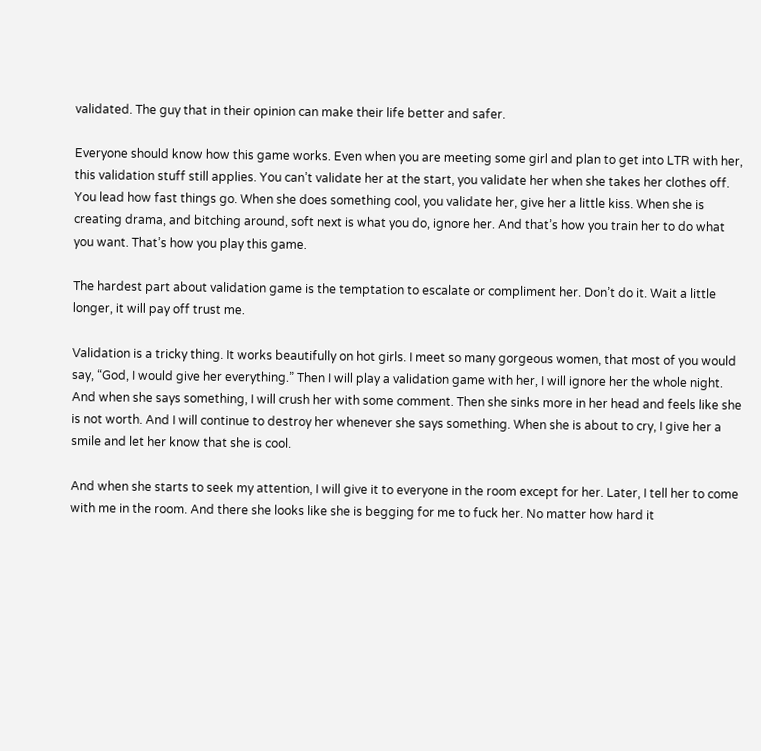validated. The guy that in their opinion can make their life better and safer.

Everyone should know how this game works. Even when you are meeting some girl and plan to get into LTR with her, this validation stuff still applies. You can’t validate her at the start, you validate her when she takes her clothes off. You lead how fast things go. When she does something cool, you validate her, give her a little kiss. When she is creating drama, and bitching around, soft next is what you do, ignore her. And that’s how you train her to do what you want. That’s how you play this game.

The hardest part about validation game is the temptation to escalate or compliment her. Don’t do it. Wait a little longer, it will pay off trust me.

Validation is a tricky thing. It works beautifully on hot girls. I meet so many gorgeous women, that most of you would say, “God, I would give her everything.” Then I will play a validation game with her, I will ignore her the whole night. And when she says something, I will crush her with some comment. Then she sinks more in her head and feels like she is not worth. And I will continue to destroy her whenever she says something. When she is about to cry, I give her a smile and let her know that she is cool.

And when she starts to seek my attention, I will give it to everyone in the room except for her. Later, I tell her to come with me in the room. And there she looks like she is begging for me to fuck her. No matter how hard it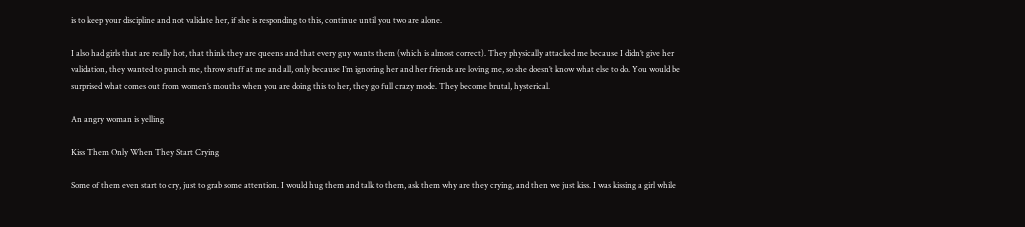is to keep your discipline and not validate her, if she is responding to this, continue until you two are alone.

I also had girls that are really hot, that think they are queens and that every guy wants them (which is almost correct). They physically attacked me because I didn’t give her validation, they wanted to punch me, throw stuff at me and all, only because I’m ignoring her and her friends are loving me, so she doesn’t know what else to do. You would be surprised what comes out from women’s mouths when you are doing this to her, they go full crazy mode. They become brutal, hysterical.

An angry woman is yelling

Kiss Them Only When They Start Crying

Some of them even start to cry, just to grab some attention. I would hug them and talk to them, ask them why are they crying, and then we just kiss. I was kissing a girl while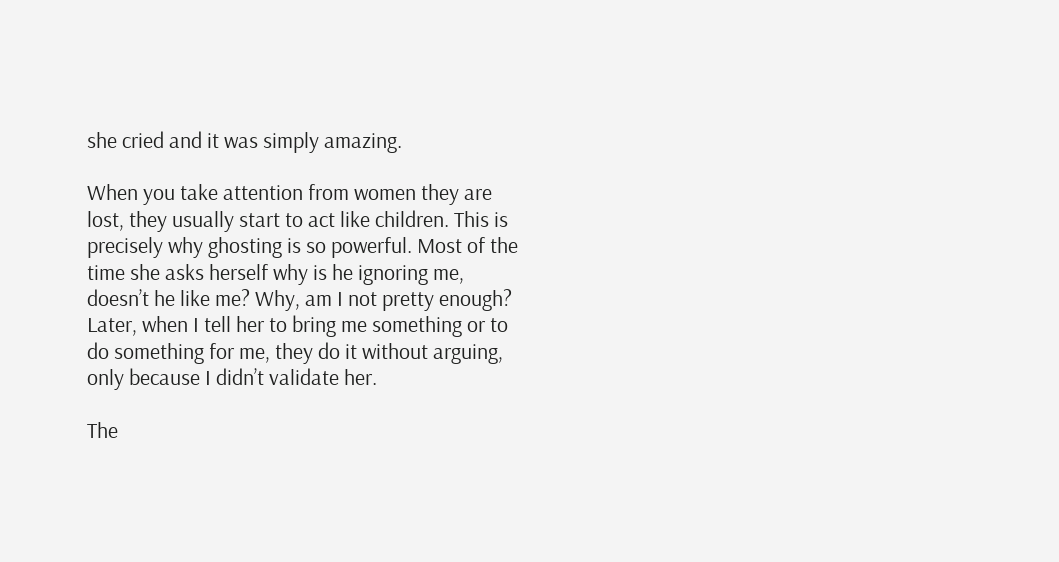she cried and it was simply amazing.

When you take attention from women they are lost, they usually start to act like children. This is precisely why ghosting is so powerful. Most of the time she asks herself why is he ignoring me, doesn’t he like me? Why, am I not pretty enough? Later, when I tell her to bring me something or to do something for me, they do it without arguing, only because I didn’t validate her.

The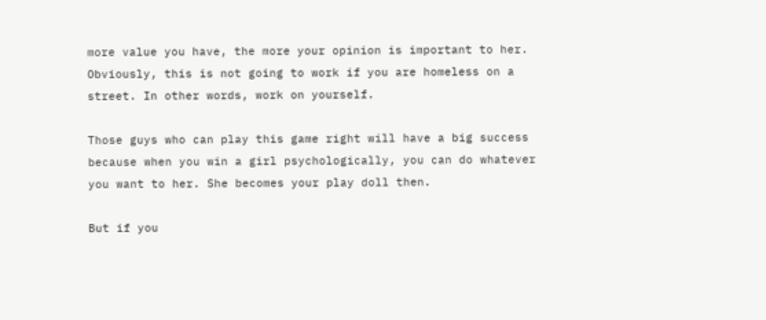more value you have, the more your opinion is important to her. Obviously, this is not going to work if you are homeless on a street. In other words, work on yourself.

Those guys who can play this game right will have a big success because when you win a girl psychologically, you can do whatever you want to her. She becomes your play doll then.

But if you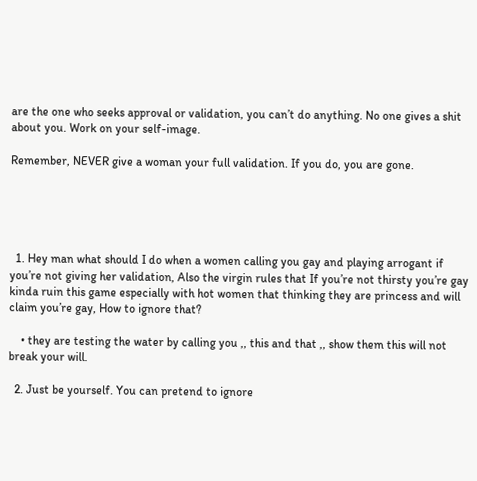are the one who seeks approval or validation, you can’t do anything. No one gives a shit about you. Work on your self-image.

Remember, NEVER give a woman your full validation. If you do, you are gone.





  1. Hey man what should I do when a women calling you gay and playing arrogant if you’re not giving her validation, Also the virgin rules that If you’re not thirsty you’re gay kinda ruin this game especially with hot women that thinking they are princess and will claim you’re gay, How to ignore that?

    • they are testing the water by calling you ,, this and that ,, show them this will not break your will.

  2. Just be yourself. You can pretend to ignore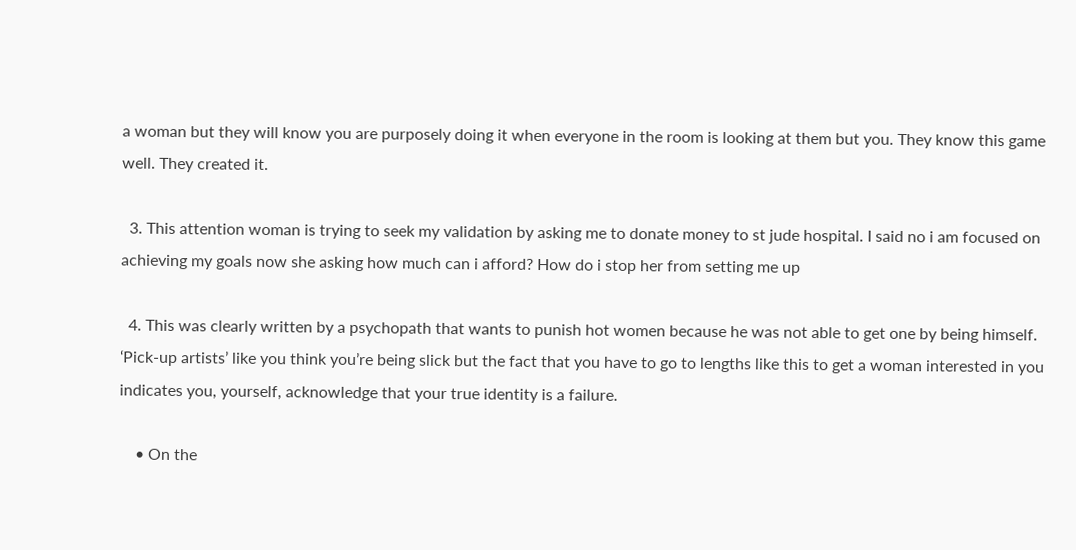a woman but they will know you are purposely doing it when everyone in the room is looking at them but you. They know this game well. They created it.

  3. This attention woman is trying to seek my validation by asking me to donate money to st jude hospital. I said no i am focused on achieving my goals now she asking how much can i afford? How do i stop her from setting me up

  4. This was clearly written by a psychopath that wants to punish hot women because he was not able to get one by being himself. ‘Pick-up artists’ like you think you’re being slick but the fact that you have to go to lengths like this to get a woman interested in you indicates you, yourself, acknowledge that your true identity is a failure.

    • On the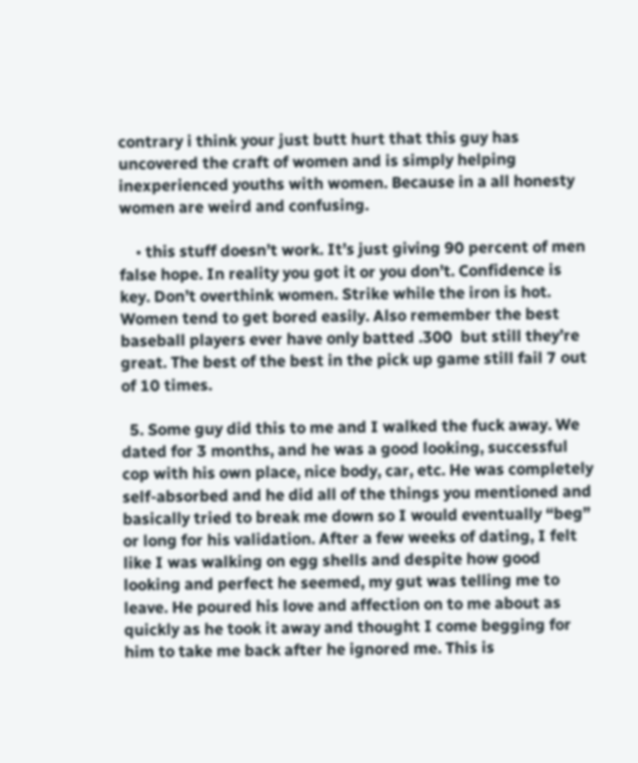contrary i think your just butt hurt that this guy has uncovered the craft of women and is simply helping inexperienced youths with women. Because in a all honesty women are weird and confusing.

    • this stuff doesn’t work. It’s just giving 90 percent of men false hope. In reality you got it or you don’t. Confidence is key. Don’t overthink women. Strike while the iron is hot. Women tend to get bored easily. Also remember the best baseball players ever have only batted .300  but still they’re great. The best of the best in the pick up game still fail 7 out of 10 times.

  5. Some guy did this to me and I walked the fuck away. We dated for 3 months, and he was a good looking, successful cop with his own place, nice body, car, etc. He was completely self-absorbed and he did all of the things you mentioned and basically tried to break me down so I would eventually “beg” or long for his validation. After a few weeks of dating, I felt like I was walking on egg shells and despite how good looking and perfect he seemed, my gut was telling me to leave. He poured his love and affection on to me about as quickly as he took it away and thought I come begging for him to take me back after he ignored me. This is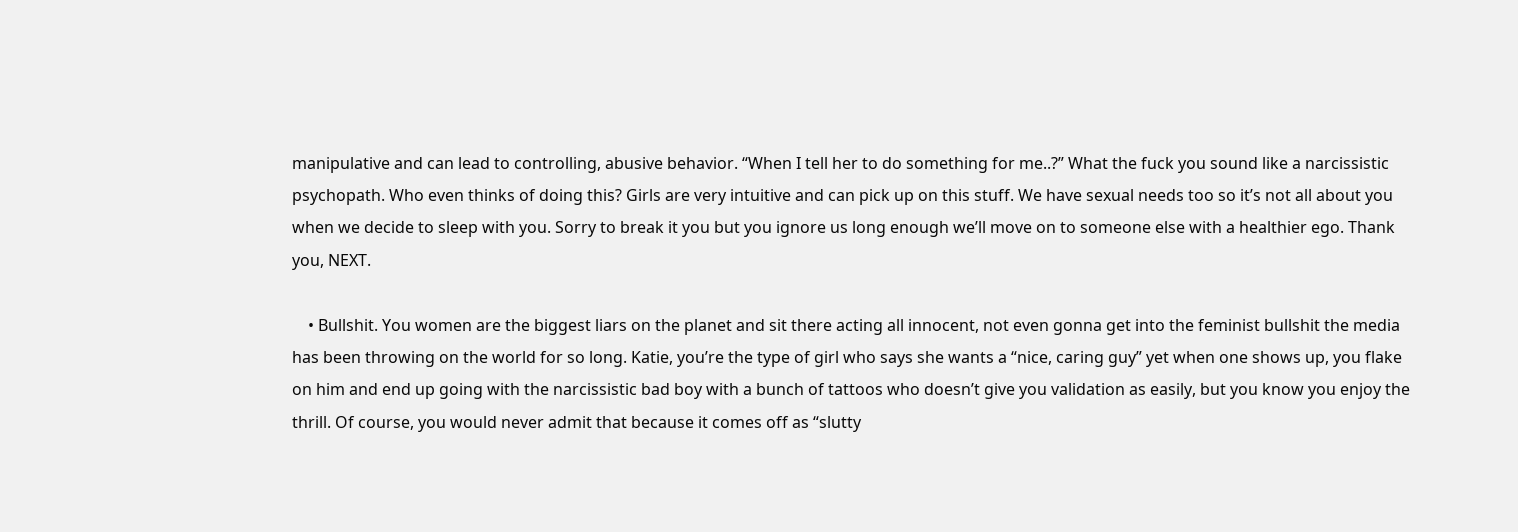manipulative and can lead to controlling, abusive behavior. “When I tell her to do something for me..?” What the fuck you sound like a narcissistic psychopath. Who even thinks of doing this? Girls are very intuitive and can pick up on this stuff. We have sexual needs too so it’s not all about you when we decide to sleep with you. Sorry to break it you but you ignore us long enough we’ll move on to someone else with a healthier ego. Thank you, NEXT.

    • Bullshit. You women are the biggest liars on the planet and sit there acting all innocent, not even gonna get into the feminist bullshit the media has been throwing on the world for so long. Katie, you’re the type of girl who says she wants a “nice, caring guy” yet when one shows up, you flake on him and end up going with the narcissistic bad boy with a bunch of tattoos who doesn’t give you validation as easily, but you know you enjoy the thrill. Of course, you would never admit that because it comes off as “slutty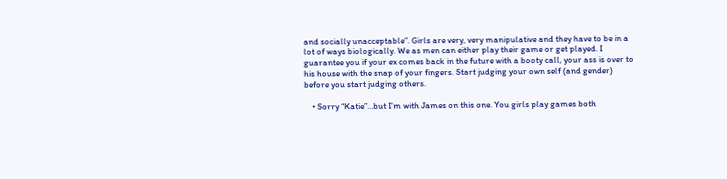and socially unacceptable”. Girls are very, very manipulative and they have to be in a lot of ways biologically. We as men can either play their game or get played. I guarantee you if your ex comes back in the future with a booty call, your ass is over to his house with the snap of your fingers. Start judging your own self (and gender) before you start judging others.

    • Sorry “Katie”…but I’m with James on this one. You girls play games both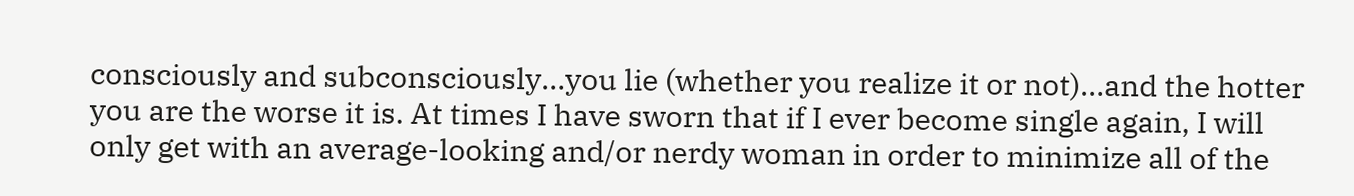consciously and subconsciously…you lie (whether you realize it or not)…and the hotter you are the worse it is. At times I have sworn that if I ever become single again, I will only get with an average-looking and/or nerdy woman in order to minimize all of the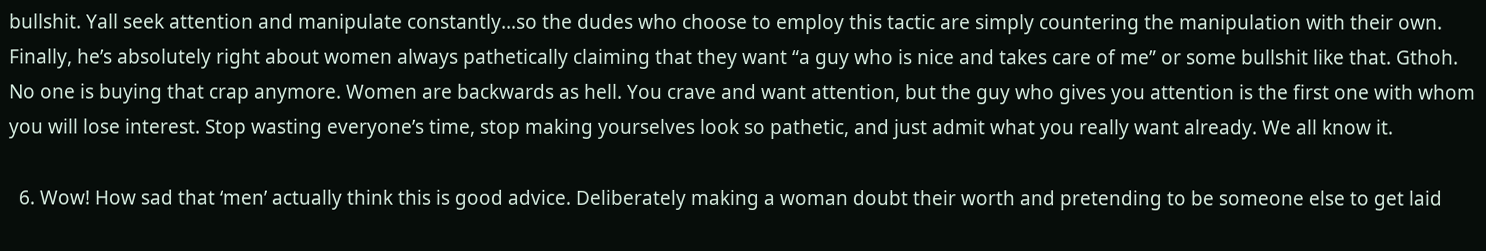bullshit. Yall seek attention and manipulate constantly…so the dudes who choose to employ this tactic are simply countering the manipulation with their own. Finally, he’s absolutely right about women always pathetically claiming that they want “a guy who is nice and takes care of me” or some bullshit like that. Gthoh. No one is buying that crap anymore. Women are backwards as hell. You crave and want attention, but the guy who gives you attention is the first one with whom you will lose interest. Stop wasting everyone’s time, stop making yourselves look so pathetic, and just admit what you really want already. We all know it.

  6. Wow! How sad that ‘men’ actually think this is good advice. Deliberately making a woman doubt their worth and pretending to be someone else to get laid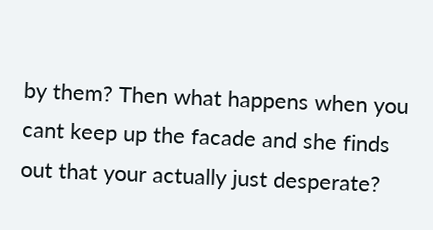by them? Then what happens when you cant keep up the facade and she finds out that your actually just desperate?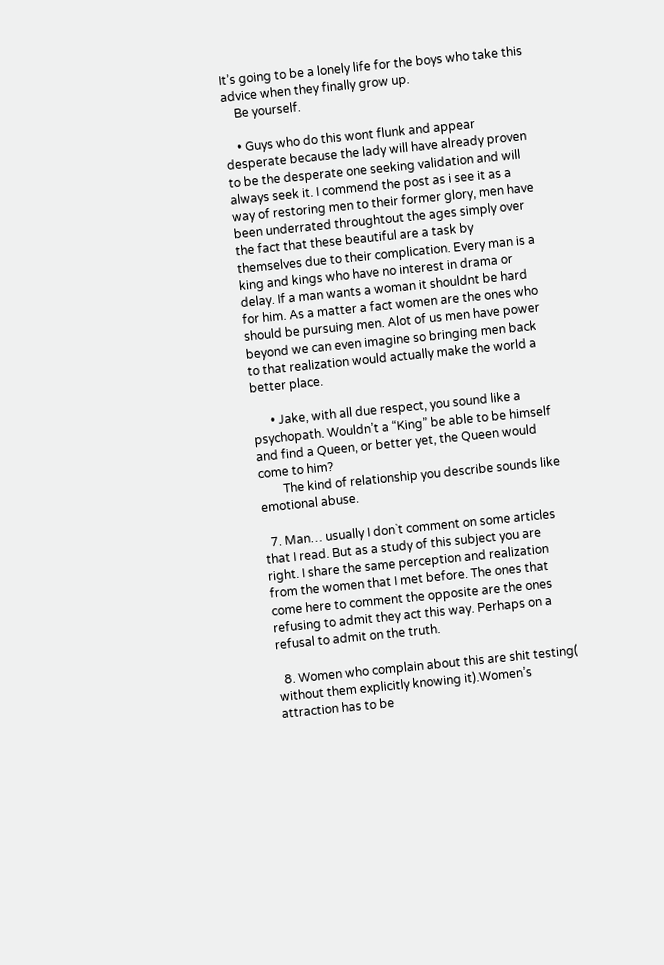It’s going to be a lonely life for the boys who take this advice when they finally grow up.
    Be yourself.

    • Guys who do this wont flunk and appear desperate because the lady will have already proven to be the desperate one seeking validation and will always seek it. I commend the post as i see it as a way of restoring men to their former glory, men have been underrated throughtout the ages simply over the fact that these beautiful are a task by themselves due to their complication. Every man is a king and kings who have no interest in drama or delay. If a man wants a woman it shouldnt be hard for him. As a matter a fact women are the ones who should be pursuing men. Alot of us men have power beyond we can even imagine so bringing men back to that realization would actually make the world a better place.

      • Jake, with all due respect, you sound like a psychopath. Wouldn’t a “King” be able to be himself and find a Queen, or better yet, the Queen would come to him?
        The kind of relationship you describe sounds like emotional abuse.

  7. Man… usually I don`t comment on some articles that I read. But as a study of this subject you are right. I share the same perception and realization from the women that I met before. The ones that come here to comment the opposite are the ones refusing to admit they act this way. Perhaps on a refusal to admit on the truth.

  8. Women who complain about this are shit testing( without them explicitly knowing it).Women’s attraction has to be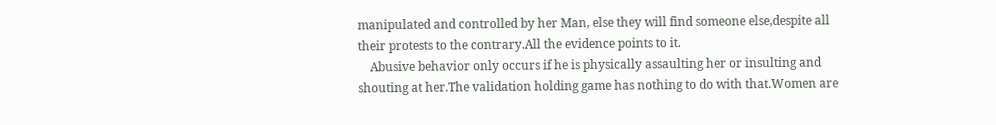manipulated and controlled by her Man, else they will find someone else,despite all their protests to the contrary.All the evidence points to it.
    Abusive behavior only occurs if he is physically assaulting her or insulting and shouting at her.The validation holding game has nothing to do with that.Women are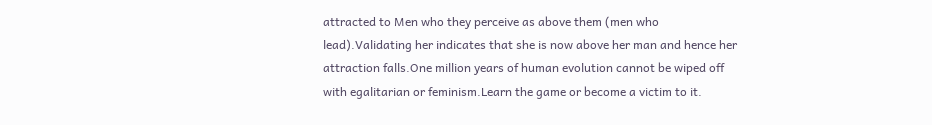attracted to Men who they perceive as above them (men who lead).Validating her indicates that she is now above her man and hence her attraction falls.One million years of human evolution cannot be wiped off with egalitarian or feminism.Learn the game or become a victim to it.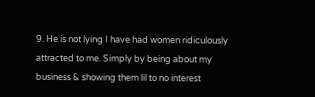9. He is not lying I have had women ridiculously attracted to me. Simply by being about my business & showing them lil to no interest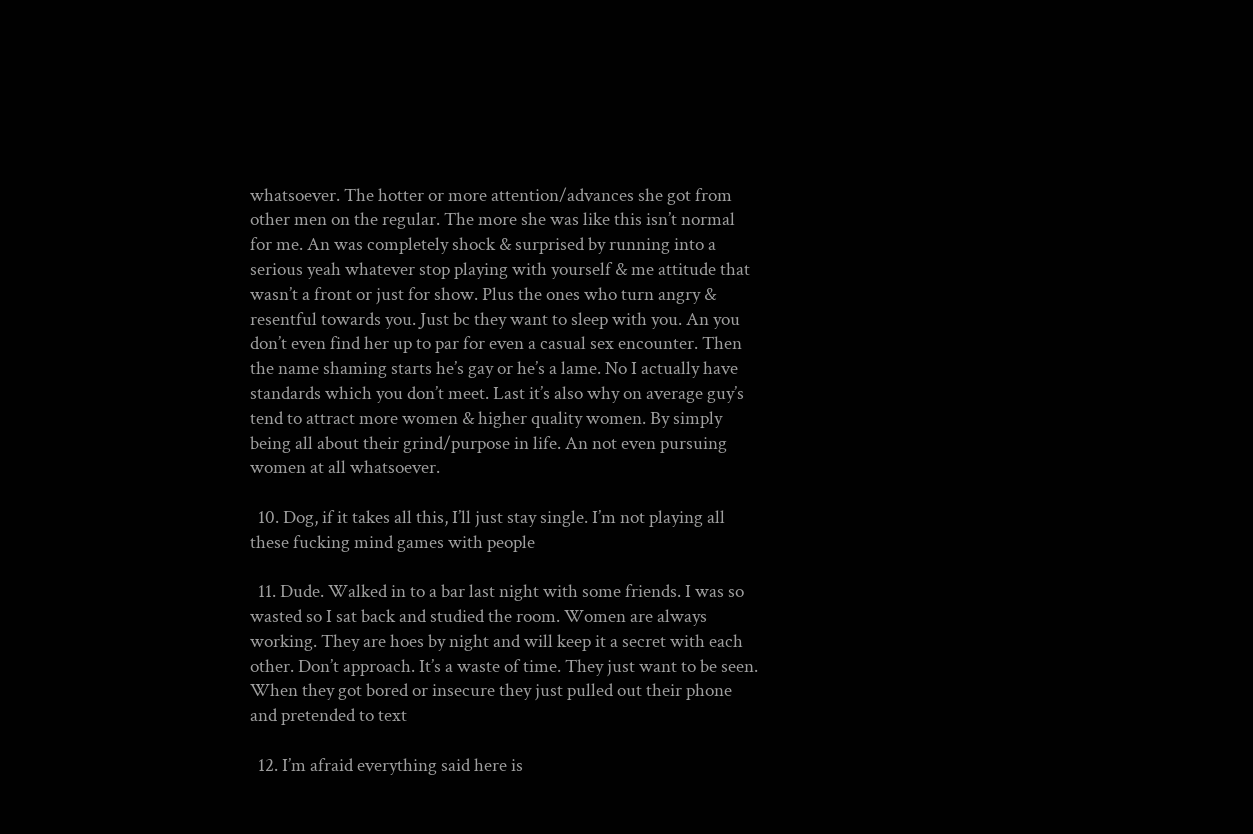whatsoever. The hotter or more attention/advances she got from other men on the regular. The more she was like this isn’t normal for me. An was completely shock & surprised by running into a serious yeah whatever stop playing with yourself & me attitude that wasn’t a front or just for show. Plus the ones who turn angry & resentful towards you. Just bc they want to sleep with you. An you don’t even find her up to par for even a casual sex encounter. Then the name shaming starts he’s gay or he’s a lame. No I actually have standards which you don’t meet. Last it’s also why on average guy’s tend to attract more women & higher quality women. By simply being all about their grind/purpose in life. An not even pursuing women at all whatsoever.

  10. Dog, if it takes all this, I’ll just stay single. I’m not playing all these fucking mind games with people

  11. Dude. Walked in to a bar last night with some friends. I was so wasted so I sat back and studied the room. Women are always working. They are hoes by night and will keep it a secret with each other. Don’t approach. It’s a waste of time. They just want to be seen. When they got bored or insecure they just pulled out their phone and pretended to text

  12. I’m afraid everything said here is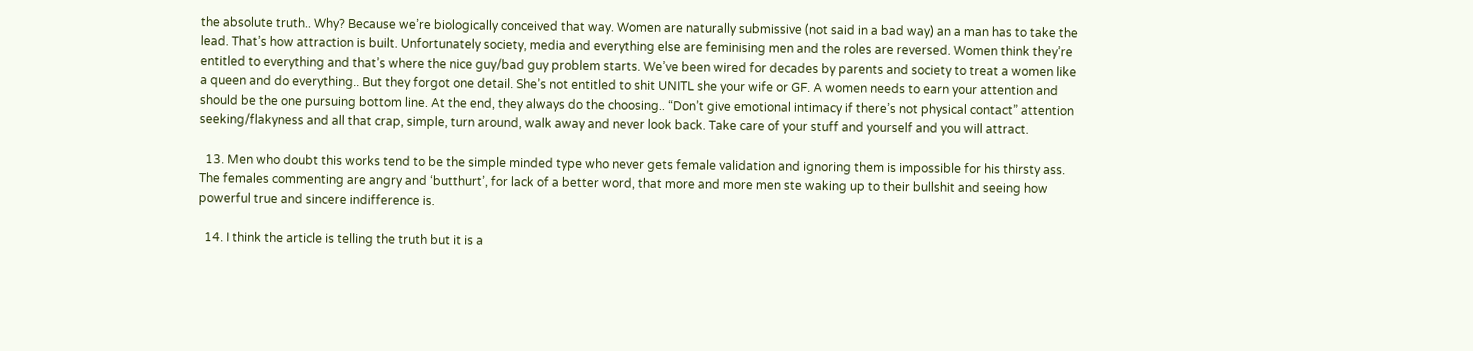the absolute truth.. Why? Because we’re biologically conceived that way. Women are naturally submissive (not said in a bad way) an a man has to take the lead. That’s how attraction is built. Unfortunately society, media and everything else are feminising men and the roles are reversed. Women think they’re entitled to everything and that’s where the nice guy/bad guy problem starts. We’ve been wired for decades by parents and society to treat a women like a queen and do everything.. But they forgot one detail. She’s not entitled to shit UNITL she your wife or GF. A women needs to earn your attention and should be the one pursuing bottom line. At the end, they always do the choosing.. “Don’t give emotional intimacy if there’s not physical contact” attention seeking/flakyness and all that crap, simple, turn around, walk away and never look back. Take care of your stuff and yourself and you will attract.

  13. Men who doubt this works tend to be the simple minded type who never gets female validation and ignoring them is impossible for his thirsty ass. The females commenting are angry and ‘butthurt’, for lack of a better word, that more and more men ste waking up to their bullshit and seeing how powerful true and sincere indifference is.

  14. I think the article is telling the truth but it is a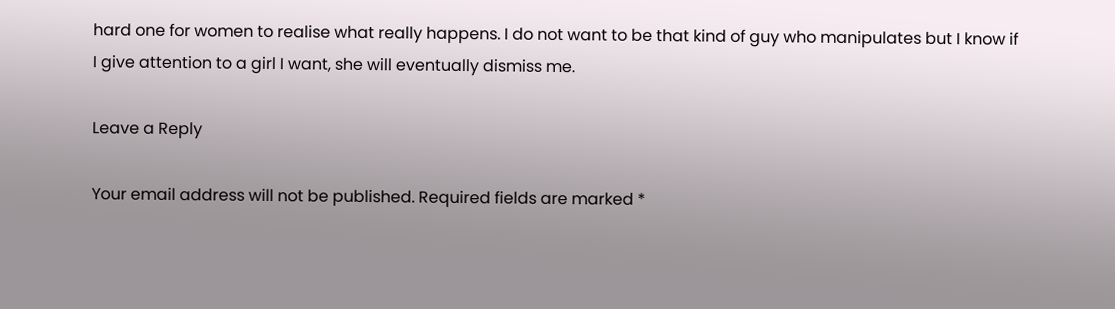hard one for women to realise what really happens. I do not want to be that kind of guy who manipulates but I know if I give attention to a girl I want, she will eventually dismiss me.

Leave a Reply

Your email address will not be published. Required fields are marked *